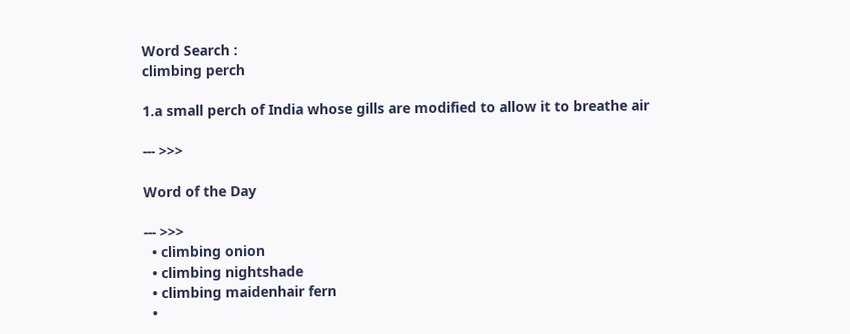Word Search :
climbing perch

1.a small perch of India whose gills are modified to allow it to breathe air

--- >>>

Word of the Day

--- >>>
  • climbing onion
  • climbing nightshade
  • climbing maidenhair fern
  •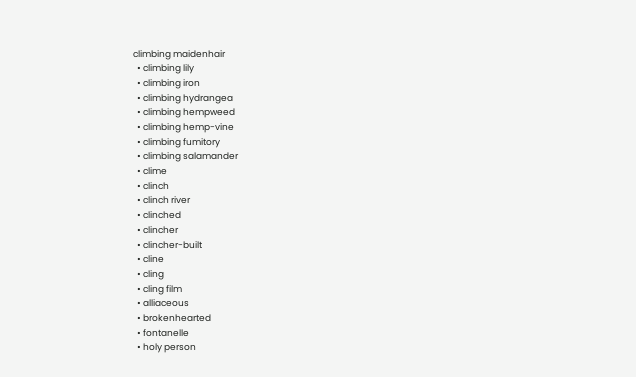climbing maidenhair
  • climbing lily
  • climbing iron
  • climbing hydrangea
  • climbing hempweed
  • climbing hemp-vine
  • climbing fumitory
  • climbing salamander
  • clime
  • clinch
  • clinch river
  • clinched
  • clincher
  • clincher-built
  • cline
  • cling
  • cling film
  • alliaceous
  • brokenhearted
  • fontanelle
  • holy person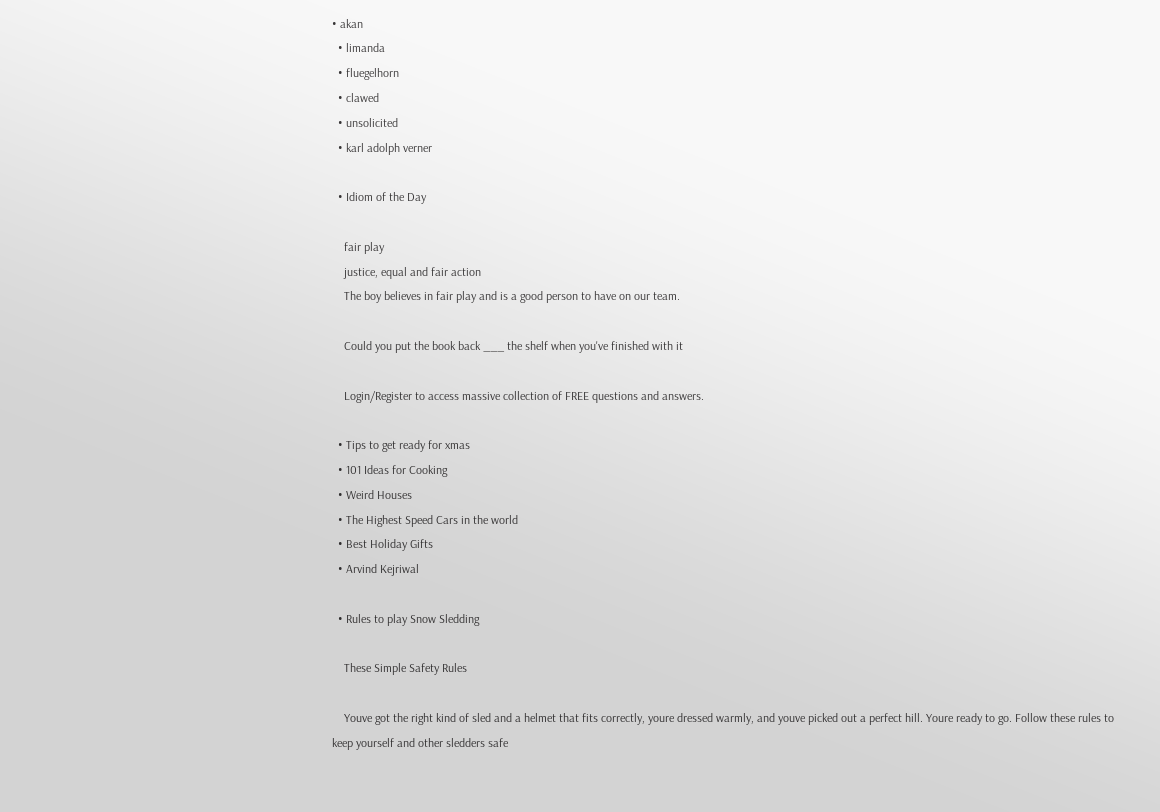• akan
  • limanda
  • fluegelhorn
  • clawed
  • unsolicited
  • karl adolph verner

  • Idiom of the Day

    fair play
    justice, equal and fair action
    The boy believes in fair play and is a good person to have on our team.

    Could you put the book back ___ the shelf when you've finished with it

    Login/Register to access massive collection of FREE questions and answers.

  • Tips to get ready for xmas
  • 101 Ideas for Cooking
  • Weird Houses
  • The Highest Speed Cars in the world
  • Best Holiday Gifts
  • Arvind Kejriwal

  • Rules to play Snow Sledding

    These Simple Safety Rules

    Youve got the right kind of sled and a helmet that fits correctly, youre dressed warmly, and youve picked out a perfect hill. Youre ready to go. Follow these rules to keep yourself and other sledders safe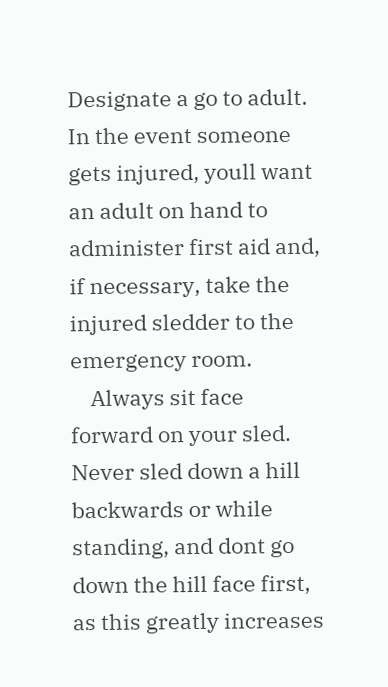Designate a go to adult. In the event someone gets injured, youll want an adult on hand to administer first aid and, if necessary, take the injured sledder to the emergency room.
    Always sit face forward on your sled. Never sled down a hill backwards or while standing, and dont go down the hill face first, as this greatly increases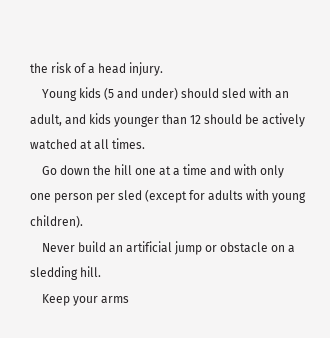the risk of a head injury.
    Young kids (5 and under) should sled with an adult, and kids younger than 12 should be actively watched at all times.
    Go down the hill one at a time and with only one person per sled (except for adults with young children).
    Never build an artificial jump or obstacle on a sledding hill.
    Keep your arms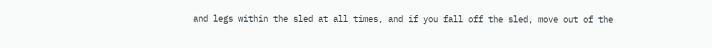and legs within the sled at all times, and if you fall off the sled, move out of the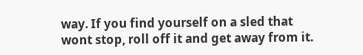way. If you find yourself on a sled that wont stop, roll off it and get away from it.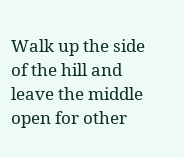Walk up the side of the hill and leave the middle open for other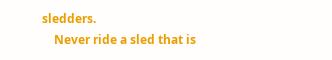sledders.
    Never ride a sled that is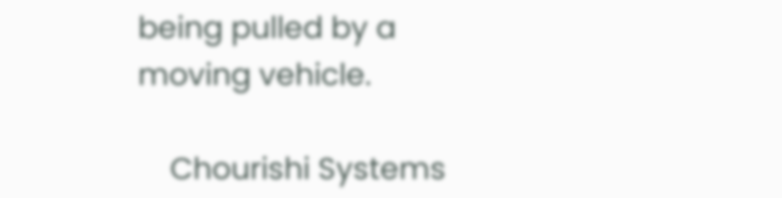being pulled by a moving vehicle.

    Chourishi Systems